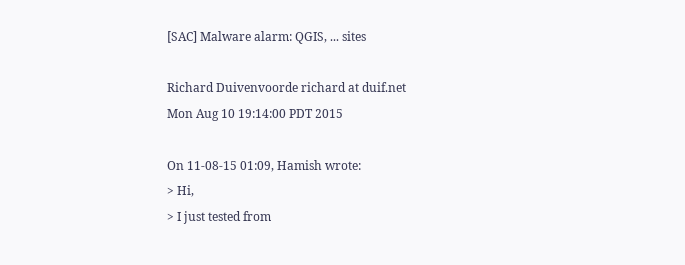[SAC] Malware alarm: QGIS, ... sites

Richard Duivenvoorde richard at duif.net
Mon Aug 10 19:14:00 PDT 2015

On 11-08-15 01:09, Hamish wrote:
> Hi,
> I just tested from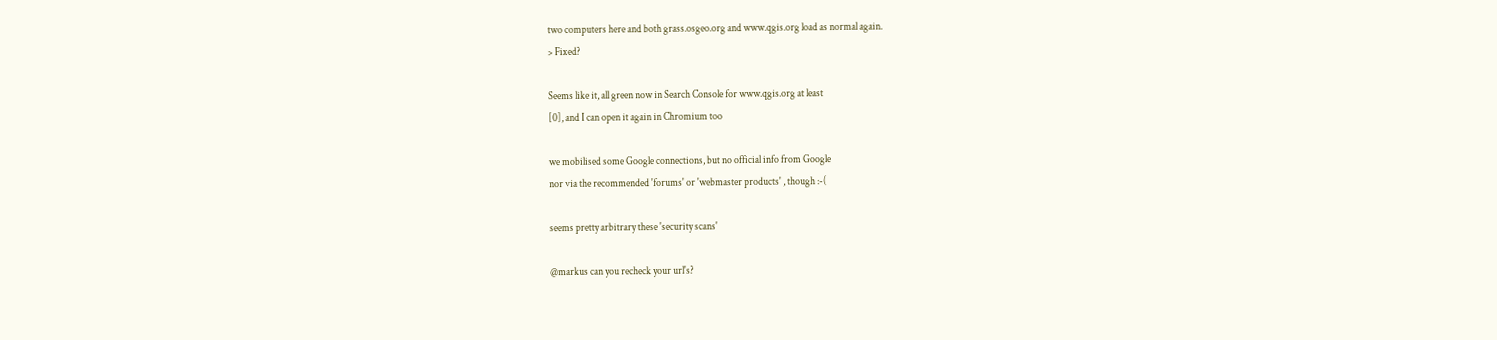two computers here and both grass.osgeo.org and www.qgis.org load as normal again.
> Fixed?

Seems like it, all green now in Search Console for www.qgis.org at least
[0], and I can open it again in Chromium too

we mobilised some Google connections, but no official info from Google
nor via the recommended 'forums' or 'webmaster products' , though :-(

seems pretty arbitrary these 'security scans'

@markus can you recheck your url's?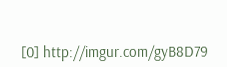[0] http://imgur.com/gyB8D79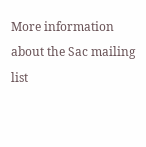More information about the Sac mailing list